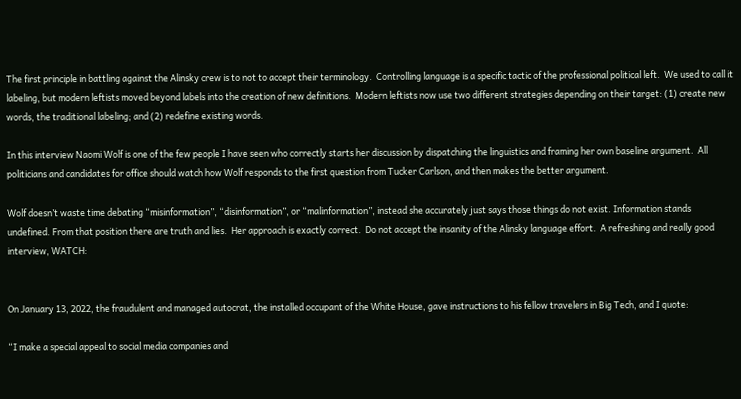The first principle in battling against the Alinsky crew is to not to accept their terminology.  Controlling language is a specific tactic of the professional political left.  We used to call it labeling, but modern leftists moved beyond labels into the creation of new definitions.  Modern leftists now use two different strategies depending on their target: (1) create new words, the traditional labeling; and (2) redefine existing words.

In this interview Naomi Wolf is one of the few people I have seen who correctly starts her discussion by dispatching the linguistics and framing her own baseline argument.  All politicians and candidates for office should watch how Wolf responds to the first question from Tucker Carlson, and then makes the better argument.

Wolf doesn’t waste time debating “misinformation”, “disinformation”, or “malinformation”, instead she accurately just says those things do not exist. Information stands undefined. From that position there are truth and lies.  Her approach is exactly correct.  Do not accept the insanity of the Alinsky language effort.  A refreshing and really good interview, WATCH:


On January 13, 2022, the fraudulent and managed autocrat, the installed occupant of the White House, gave instructions to his fellow travelers in Big Tech, and I quote:

“I make a special appeal to social media companies and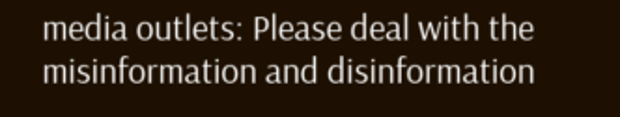media outlets: Please deal with the misinformation and disinformation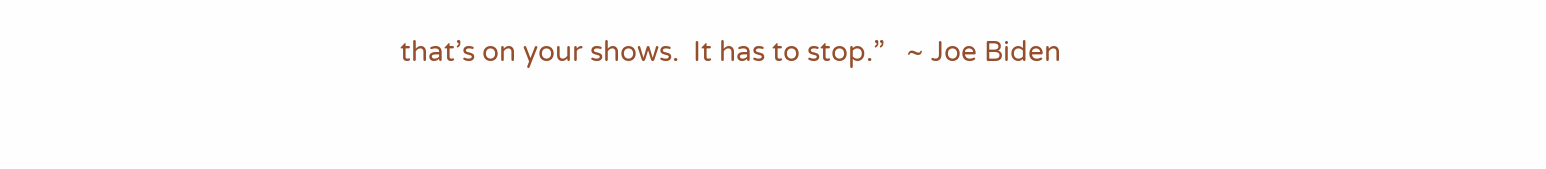that’s on your shows.  It has to stop.”   ~ Joe Biden